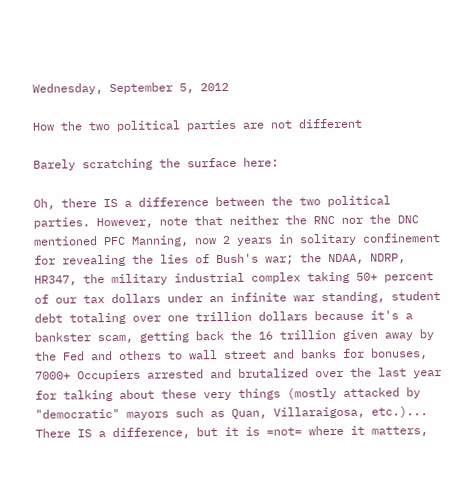Wednesday, September 5, 2012

How the two political parties are not different

Barely scratching the surface here:

Oh, there IS a difference between the two political parties. However, note that neither the RNC nor the DNC mentioned PFC Manning, now 2 years in solitary confinement for revealing the lies of Bush's war; the NDAA, NDRP, HR347, the military industrial complex taking 50+ percent of our tax dollars under an infinite war standing, student debt totaling over one trillion dollars because it's a bankster scam, getting back the 16 trillion given away by the Fed and others to wall street and banks for bonuses, 7000+ Occupiers arrested and brutalized over the last year for talking about these very things (mostly attacked by "democratic" mayors such as Quan, Villaraigosa, etc.)... There IS a difference, but it is =not= where it matters,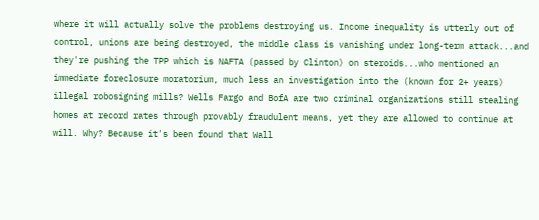where it will actually solve the problems destroying us. Income inequality is utterly out of control, unions are being destroyed, the middle class is vanishing under long-term attack...and they're pushing the TPP which is NAFTA (passed by Clinton) on steroids...who mentioned an immediate foreclosure moratorium, much less an investigation into the (known for 2+ years) illegal robosigning mills? Wells Fargo and BofA are two criminal organizations still stealing homes at record rates through provably fraudulent means, yet they are allowed to continue at will. Why? Because it's been found that Wall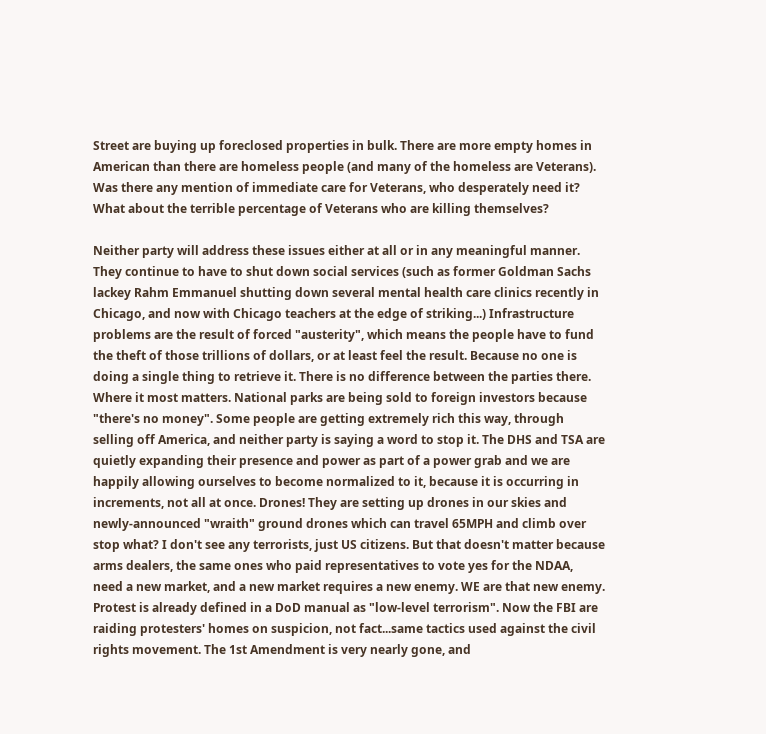Street are buying up foreclosed properties in bulk. There are more empty homes in American than there are homeless people (and many of the homeless are Veterans). Was there any mention of immediate care for Veterans, who desperately need it? What about the terrible percentage of Veterans who are killing themselves?

Neither party will address these issues either at all or in any meaningful manner. They continue to have to shut down social services (such as former Goldman Sachs lackey Rahm Emmanuel shutting down several mental health care clinics recently in Chicago, and now with Chicago teachers at the edge of striking...) Infrastructure problems are the result of forced "austerity", which means the people have to fund the theft of those trillions of dollars, or at least feel the result. Because no one is doing a single thing to retrieve it. There is no difference between the parties there. Where it most matters. National parks are being sold to foreign investors because "there's no money". Some people are getting extremely rich this way, through selling off America, and neither party is saying a word to stop it. The DHS and TSA are quietly expanding their presence and power as part of a power grab and we are happily allowing ourselves to become normalized to it, because it is occurring in increments, not all at once. Drones! They are setting up drones in our skies and newly-announced "wraith" ground drones which can travel 65MPH and climb over stop what? I don't see any terrorists, just US citizens. But that doesn't matter because arms dealers, the same ones who paid representatives to vote yes for the NDAA, need a new market, and a new market requires a new enemy. WE are that new enemy. Protest is already defined in a DoD manual as "low-level terrorism". Now the FBI are raiding protesters' homes on suspicion, not fact...same tactics used against the civil rights movement. The 1st Amendment is very nearly gone, and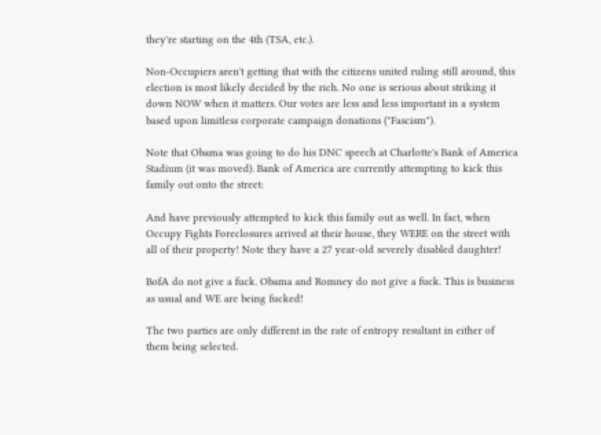they're starting on the 4th (TSA, etc.).

Non-Occupiers aren't getting that with the citizens united ruling still around, this election is most likely decided by the rich. No one is serious about striking it down NOW when it matters. Our votes are less and less important in a system based upon limitless corporate campaign donations ("Fascism").

Note that Obama was going to do his DNC speech at Charlotte's Bank of America Stadium (it was moved). Bank of America are currently attempting to kick this family out onto the street:

And have previously attempted to kick this family out as well. In fact, when Occupy Fights Foreclosures arrived at their house, they WERE on the street with all of their property! Note they have a 27 year-old severely disabled daughter!

BofA do not give a fuck. Obama and Romney do not give a fuck. This is business as usual and WE are being fucked!

The two parties are only different in the rate of entropy resultant in either of them being selected.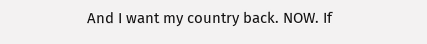And I want my country back. NOW. If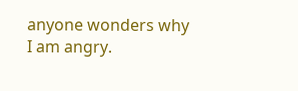anyone wonders why I am angry.